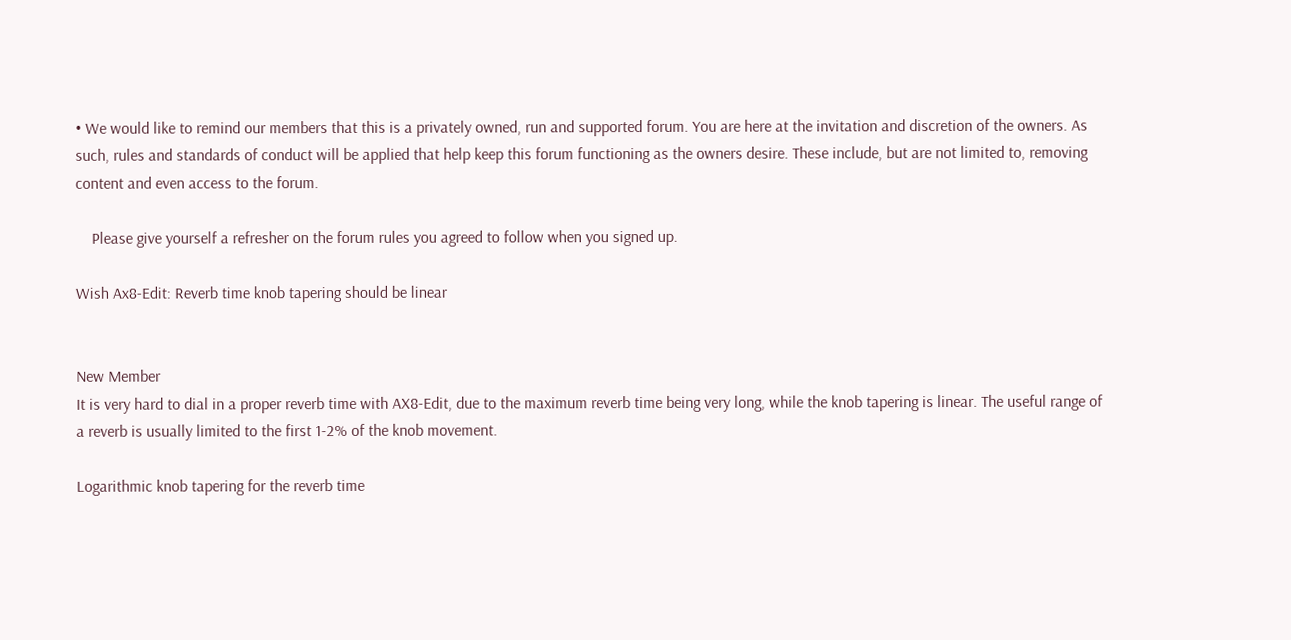• We would like to remind our members that this is a privately owned, run and supported forum. You are here at the invitation and discretion of the owners. As such, rules and standards of conduct will be applied that help keep this forum functioning as the owners desire. These include, but are not limited to, removing content and even access to the forum.

    Please give yourself a refresher on the forum rules you agreed to follow when you signed up.

Wish Ax8-Edit: Reverb time knob tapering should be linear


New Member
It is very hard to dial in a proper reverb time with AX8-Edit, due to the maximum reverb time being very long, while the knob tapering is linear. The useful range of a reverb is usually limited to the first 1-2% of the knob movement.

Logarithmic knob tapering for the reverb time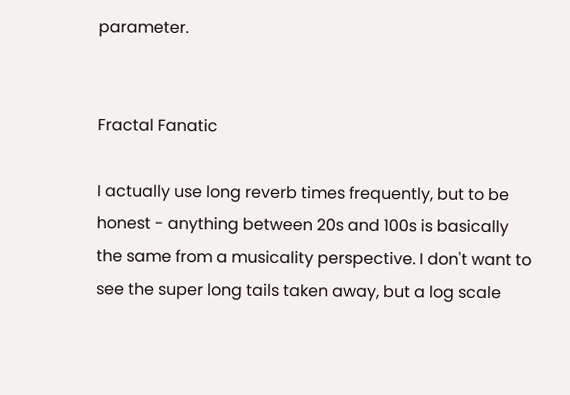parameter.


Fractal Fanatic

I actually use long reverb times frequently, but to be honest - anything between 20s and 100s is basically the same from a musicality perspective. I don't want to see the super long tails taken away, but a log scale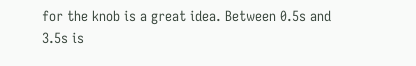for the knob is a great idea. Between 0.5s and 3.5s is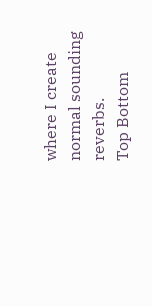where I create normal sounding reverbs.
Top Bottom